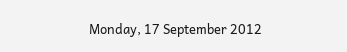Monday, 17 September 2012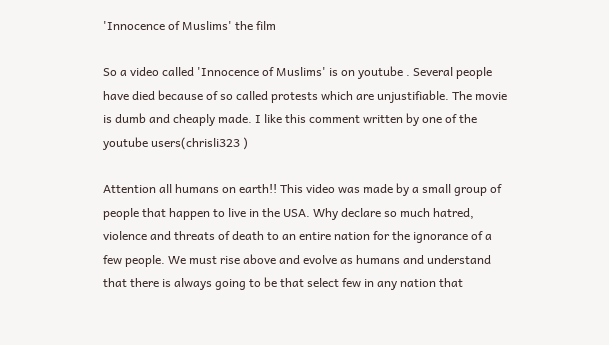'Innocence of Muslims' the film

So a video called 'Innocence of Muslims' is on youtube . Several people have died because of so called protests which are unjustifiable. The movie is dumb and cheaply made. I like this comment written by one of the youtube users(chrisli323 )

Attention all humans on earth!! This video was made by a small group of people that happen to live in the USA. Why declare so much hatred, violence and threats of death to an entire nation for the ignorance of a few people. We must rise above and evolve as humans and understand that there is always going to be that select few in any nation that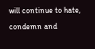will continue to hate, condemn and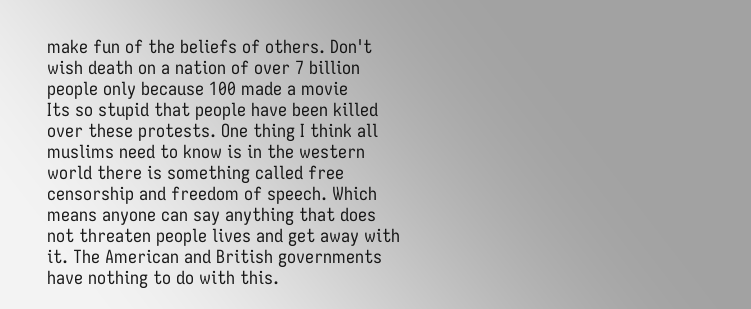make fun of the beliefs of others. Don't wish death on a nation of over 7 billion people only because 100 made a movie
Its so stupid that people have been killed over these protests. One thing I think all muslims need to know is in the western world there is something called free censorship and freedom of speech. Which means anyone can say anything that does not threaten people lives and get away with it. The American and British governments have nothing to do with this.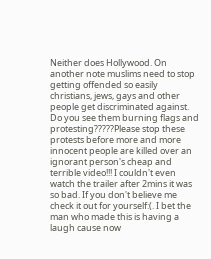Neither does Hollywood. On another note muslims need to stop getting offended so easily christians, jews, gays and other people get discriminated against. Do you see them burning flags and protesting?????Please stop these protests before more and more innocent people are killed over an ignorant person's cheap and terrible video!!! I couldn't even watch the trailer after 2mins it was so bad. If you don't believe me check it out for yourself:(. I bet the man who made this is having a laugh cause now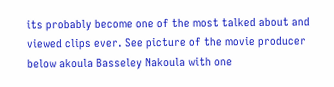its probably become one of the most talked about and viewed clips ever. See picture of the movie producer below akoula Basseley Nakoula with one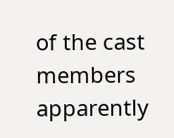of the cast members apparently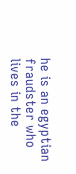he is an egyptian fraudster who lives in the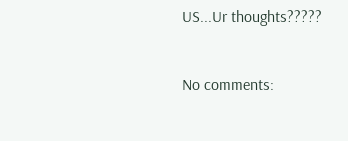US...Ur thoughts?????


No comments: